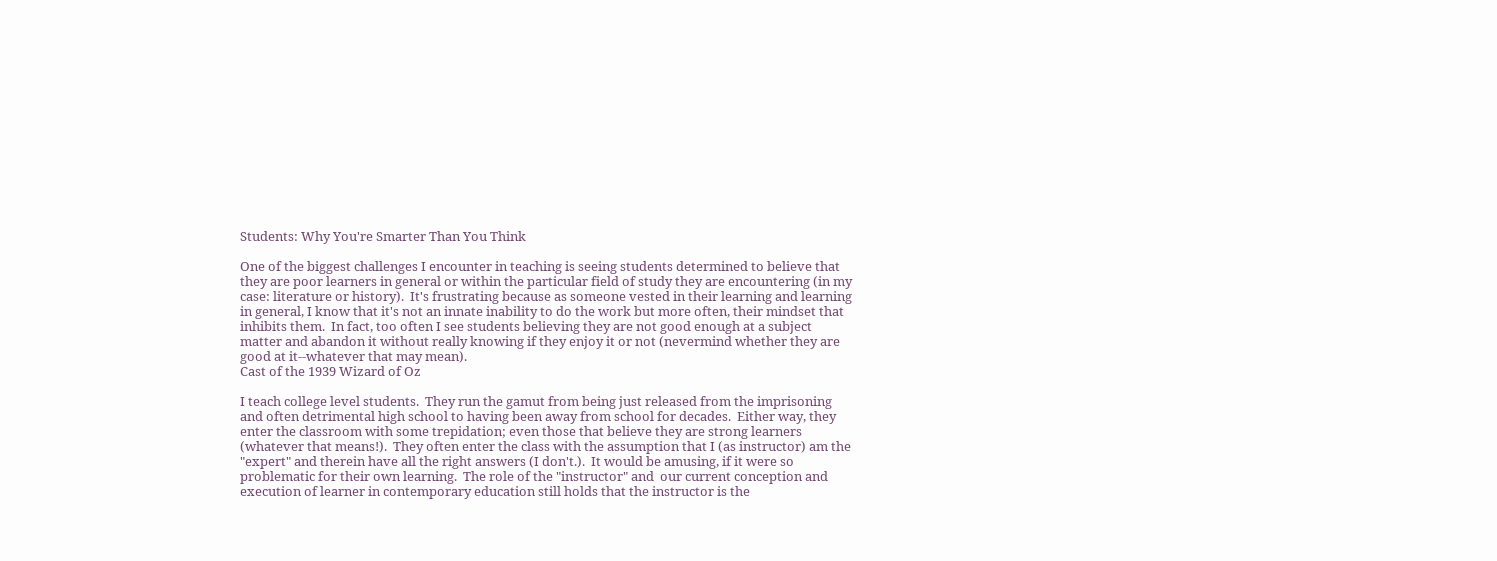Students: Why You're Smarter Than You Think

One of the biggest challenges I encounter in teaching is seeing students determined to believe that they are poor learners in general or within the particular field of study they are encountering (in my case: literature or history).  It's frustrating because as someone vested in their learning and learning in general, I know that it's not an innate inability to do the work but more often, their mindset that inhibits them.  In fact, too often I see students believing they are not good enough at a subject matter and abandon it without really knowing if they enjoy it or not (nevermind whether they are good at it--whatever that may mean).
Cast of the 1939 Wizard of Oz

I teach college level students.  They run the gamut from being just released from the imprisoning and often detrimental high school to having been away from school for decades.  Either way, they enter the classroom with some trepidation; even those that believe they are strong learners (whatever that means!).  They often enter the class with the assumption that I (as instructor) am the "expert" and therein have all the right answers (I don't.).  It would be amusing, if it were so problematic for their own learning.  The role of the "instructor" and  our current conception and execution of learner in contemporary education still holds that the instructor is the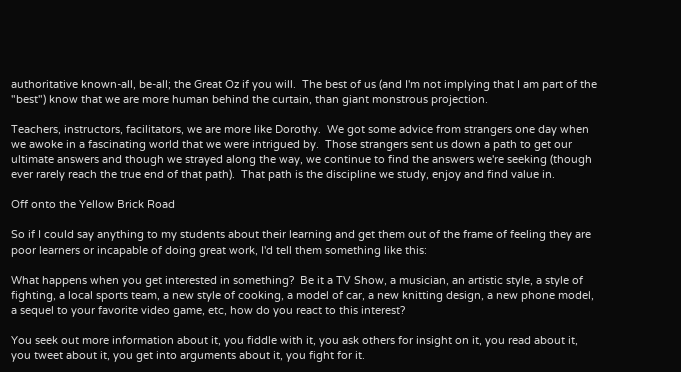authoritative known-all, be-all; the Great Oz if you will.  The best of us (and I'm not implying that I am part of the "best") know that we are more human behind the curtain, than giant monstrous projection.

Teachers, instructors, facilitators, we are more like Dorothy.  We got some advice from strangers one day when we awoke in a fascinating world that we were intrigued by.  Those strangers sent us down a path to get our ultimate answers and though we strayed along the way, we continue to find the answers we're seeking (though ever rarely reach the true end of that path).  That path is the discipline we study, enjoy and find value in.

Off onto the Yellow Brick Road

So if I could say anything to my students about their learning and get them out of the frame of feeling they are poor learners or incapable of doing great work, I'd tell them something like this:

What happens when you get interested in something?  Be it a TV Show, a musician, an artistic style, a style of fighting, a local sports team, a new style of cooking, a model of car, a new knitting design, a new phone model, a sequel to your favorite video game, etc, how do you react to this interest?

You seek out more information about it, you fiddle with it, you ask others for insight on it, you read about it, you tweet about it, you get into arguments about it, you fight for it.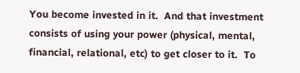You become invested in it.  And that investment consists of using your power (physical, mental, financial, relational, etc) to get closer to it.  To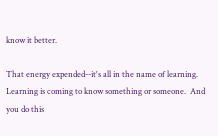know it better.

That energy expended--it's all in the name of learning. Learning is coming to know something or someone.  And you do this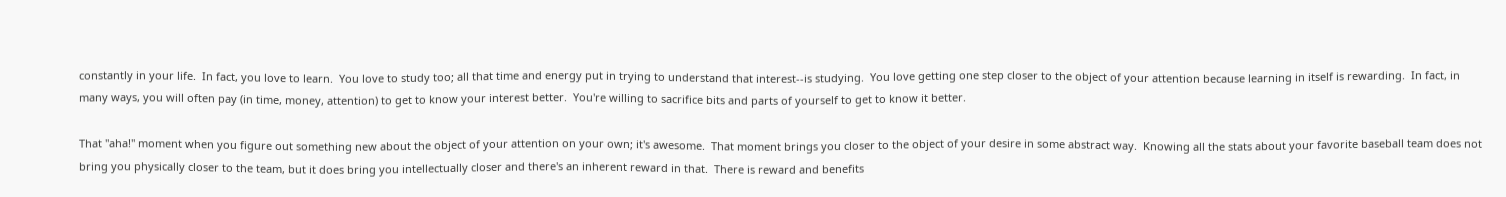constantly in your life.  In fact, you love to learn.  You love to study too; all that time and energy put in trying to understand that interest--is studying.  You love getting one step closer to the object of your attention because learning in itself is rewarding.  In fact, in many ways, you will often pay (in time, money, attention) to get to know your interest better.  You're willing to sacrifice bits and parts of yourself to get to know it better.

That "aha!" moment when you figure out something new about the object of your attention on your own; it's awesome.  That moment brings you closer to the object of your desire in some abstract way.  Knowing all the stats about your favorite baseball team does not bring you physically closer to the team, but it does bring you intellectually closer and there's an inherent reward in that.  There is reward and benefits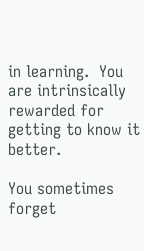in learning.  You are intrinsically rewarded for getting to know it better.

You sometimes forget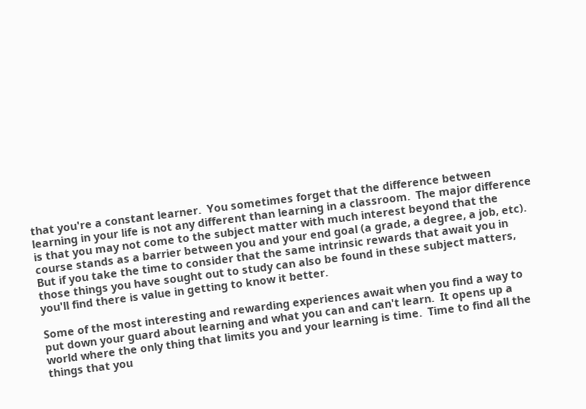that you're a constant learner.  You sometimes forget that the difference between learning in your life is not any different than learning in a classroom.  The major difference is that you may not come to the subject matter with much interest beyond that the course stands as a barrier between you and your end goal (a grade, a degree, a job, etc).  But if you take the time to consider that the same intrinsic rewards that await you in those things you have sought out to study can also be found in these subject matters, you'll find there is value in getting to know it better.

Some of the most interesting and rewarding experiences await when you find a way to put down your guard about learning and what you can and can't learn.  It opens up a world where the only thing that limits you and your learning is time.  Time to find all the things that you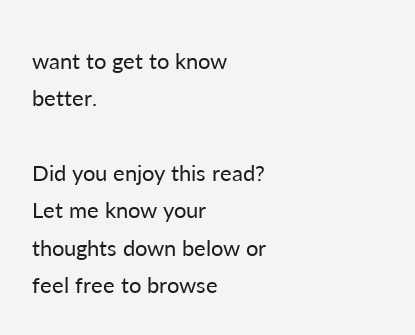want to get to know better.

Did you enjoy this read? Let me know your thoughts down below or feel free to browse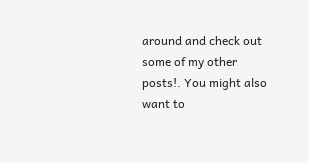around and check out some of my other posts!. You might also want to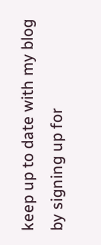keep up to date with my blog by signing up for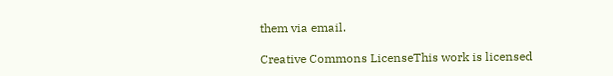them via email.

Creative Commons LicenseThis work is licensed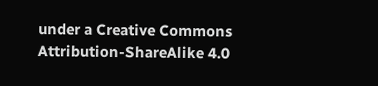under a Creative Commons Attribution-ShareAlike 4.0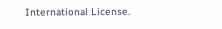International License.